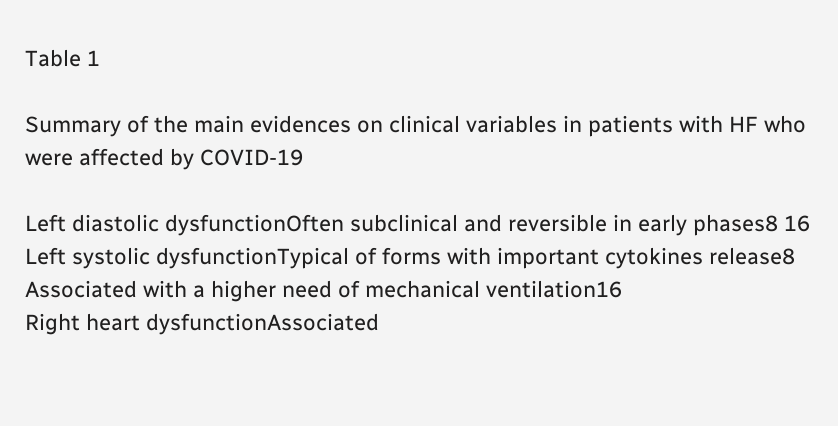Table 1

Summary of the main evidences on clinical variables in patients with HF who were affected by COVID-19

Left diastolic dysfunctionOften subclinical and reversible in early phases8 16
Left systolic dysfunctionTypical of forms with important cytokines release8
Associated with a higher need of mechanical ventilation16
Right heart dysfunctionAssociated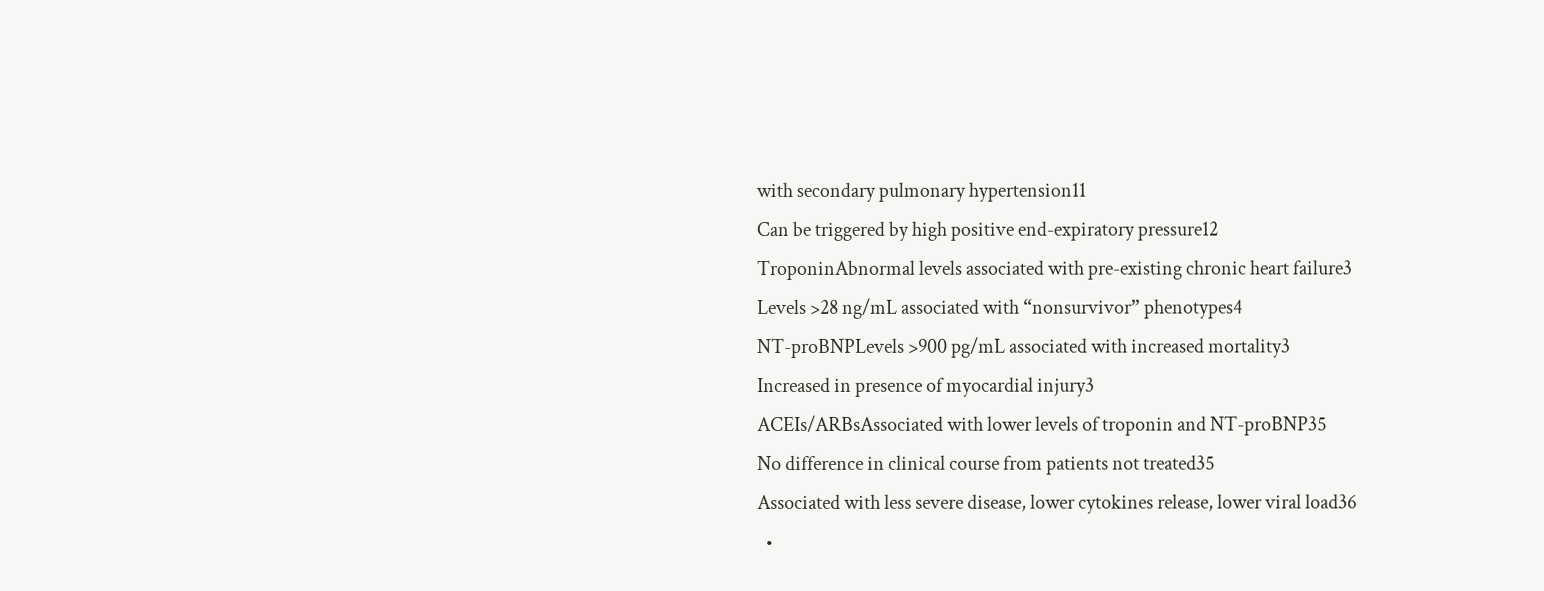with secondary pulmonary hypertension11
Can be triggered by high positive end-expiratory pressure12
TroponinAbnormal levels associated with pre-existing chronic heart failure3
Levels >28 ng/mL associated with “nonsurvivor” phenotypes4
NT-proBNPLevels >900 pg/mL associated with increased mortality3
Increased in presence of myocardial injury3
ACEIs/ARBsAssociated with lower levels of troponin and NT-proBNP35
No difference in clinical course from patients not treated35
Associated with less severe disease, lower cytokines release, lower viral load36
  •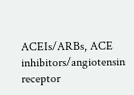ACEIs/ARBs, ACE inhibitors/angiotensin receptor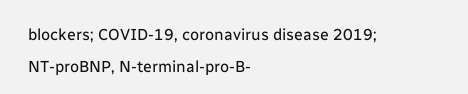blockers; COVID-19, coronavirus disease 2019; NT-proBNP, N-terminal-pro-B-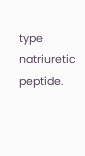type natriuretic peptide.